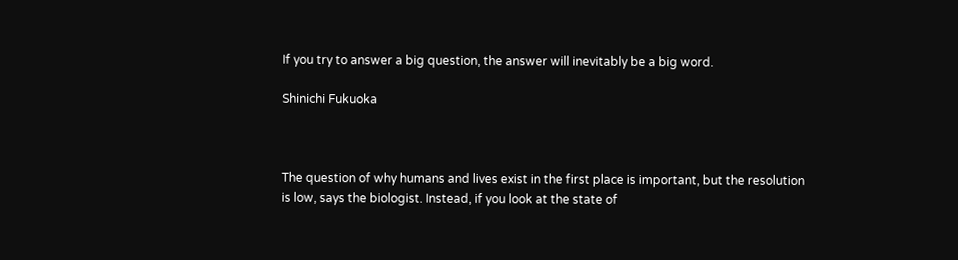If you try to answer a big question, the answer will inevitably be a big word.

Shinichi Fukuoka



The question of why humans and lives exist in the first place is important, but the resolution is low, says the biologist. Instead, if you look at the state of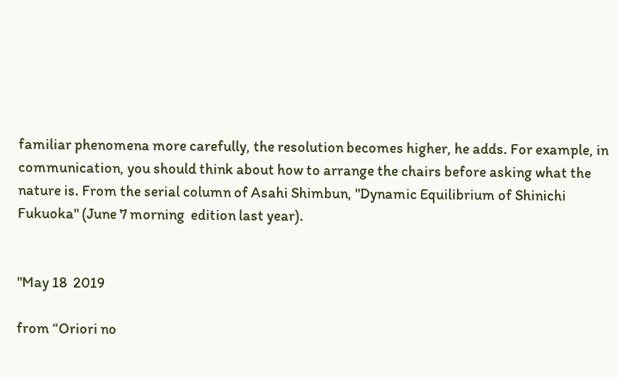familiar phenomena more carefully, the resolution becomes higher, he adds. For example, in communication, you should think about how to arrange the chairs before asking what the nature is. From the serial column of Asahi Shimbun, "Dynamic Equilibrium of Shinichi Fukuoka" (June 7 morning  edition last year).


"May 18  2019

from “Oriori no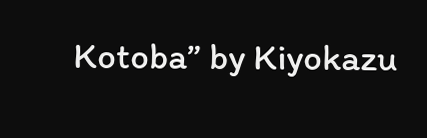Kotoba” by Kiyokazu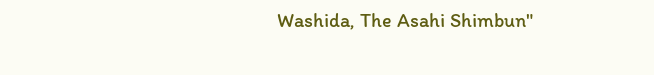Washida, The Asahi Shimbun"